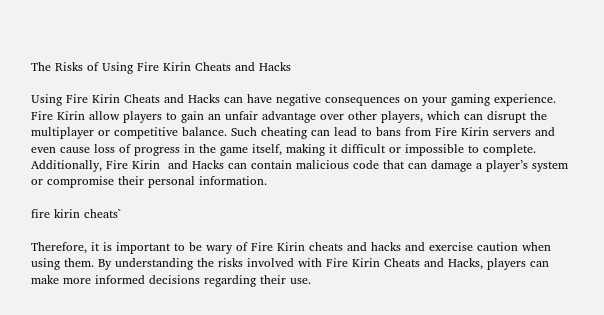The Risks of Using Fire Kirin Cheats and Hacks

Using Fire Kirin Cheats and Hacks can have negative consequences on your gaming experience. Fire Kirin allow players to gain an unfair advantage over other players, which can disrupt the multiplayer or competitive balance. Such cheating can lead to bans from Fire Kirin servers and even cause loss of progress in the game itself, making it difficult or impossible to complete. Additionally, Fire Kirin  and Hacks can contain malicious code that can damage a player’s system or compromise their personal information.

fire kirin cheats`

Therefore, it is important to be wary of Fire Kirin cheats and hacks and exercise caution when using them. By understanding the risks involved with Fire Kirin Cheats and Hacks, players can make more informed decisions regarding their use.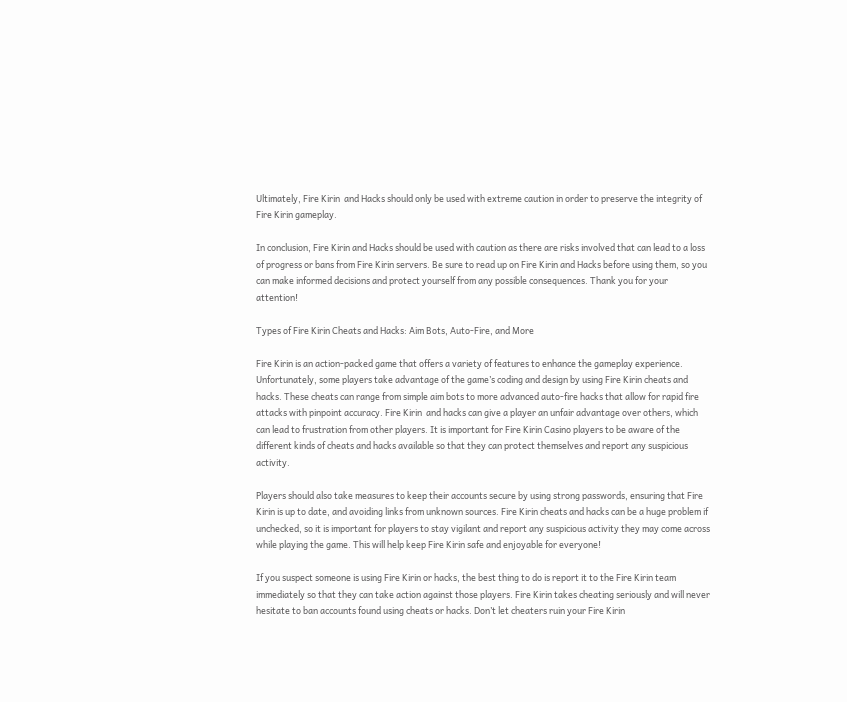Ultimately, Fire Kirin  and Hacks should only be used with extreme caution in order to preserve the integrity of Fire Kirin gameplay.

In conclusion, Fire Kirin and Hacks should be used with caution as there are risks involved that can lead to a loss of progress or bans from Fire Kirin servers. Be sure to read up on Fire Kirin and Hacks before using them, so you can make informed decisions and protect yourself from any possible consequences. Thank you for your attention!

Types of Fire Kirin Cheats and Hacks: Aim Bots, Auto-Fire, and More

Fire Kirin is an action-packed game that offers a variety of features to enhance the gameplay experience. Unfortunately, some players take advantage of the game’s coding and design by using Fire Kirin cheats and hacks. These cheats can range from simple aim bots to more advanced auto-fire hacks that allow for rapid fire attacks with pinpoint accuracy. Fire Kirin  and hacks can give a player an unfair advantage over others, which can lead to frustration from other players. It is important for Fire Kirin Casino players to be aware of the different kinds of cheats and hacks available so that they can protect themselves and report any suspicious activity.

Players should also take measures to keep their accounts secure by using strong passwords, ensuring that Fire Kirin is up to date, and avoiding links from unknown sources. Fire Kirin cheats and hacks can be a huge problem if unchecked, so it is important for players to stay vigilant and report any suspicious activity they may come across while playing the game. This will help keep Fire Kirin safe and enjoyable for everyone!

If you suspect someone is using Fire Kirin or hacks, the best thing to do is report it to the Fire Kirin team immediately so that they can take action against those players. Fire Kirin takes cheating seriously and will never hesitate to ban accounts found using cheats or hacks. Don’t let cheaters ruin your Fire Kirin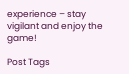experience – stay vigilant and enjoy the game!

Post Tags